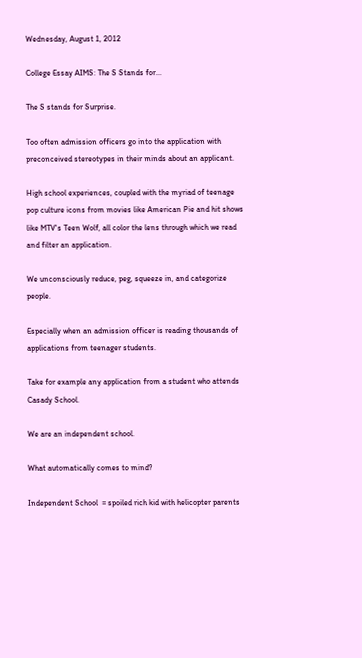Wednesday, August 1, 2012

College Essay AIMS: The S Stands for...

The S stands for Surprise.

Too often admission officers go into the application with preconceived stereotypes in their minds about an applicant.

High school experiences, coupled with the myriad of teenage pop culture icons from movies like American Pie and hit shows like MTV's Teen Wolf, all color the lens through which we read and filter an application.

We unconsciously reduce, peg, squeeze in, and categorize people.

Especially when an admission officer is reading thousands of applications from teenager students.

Take for example any application from a student who attends Casady School.

We are an independent school.

What automatically comes to mind?

Independent School  = spoiled rich kid with helicopter parents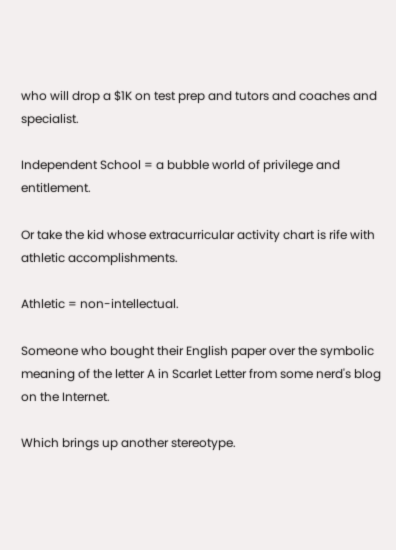who will drop a $1K on test prep and tutors and coaches and specialist.

Independent School = a bubble world of privilege and entitlement.

Or take the kid whose extracurricular activity chart is rife with athletic accomplishments.

Athletic = non-intellectual.

Someone who bought their English paper over the symbolic meaning of the letter A in Scarlet Letter from some nerd's blog on the Internet.

Which brings up another stereotype.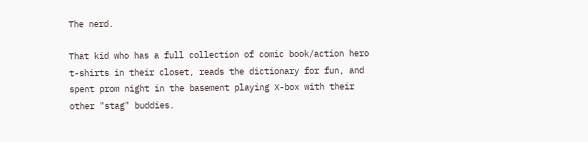The nerd.

That kid who has a full collection of comic book/action hero t-shirts in their closet, reads the dictionary for fun, and spent prom night in the basement playing X-box with their other "stag" buddies.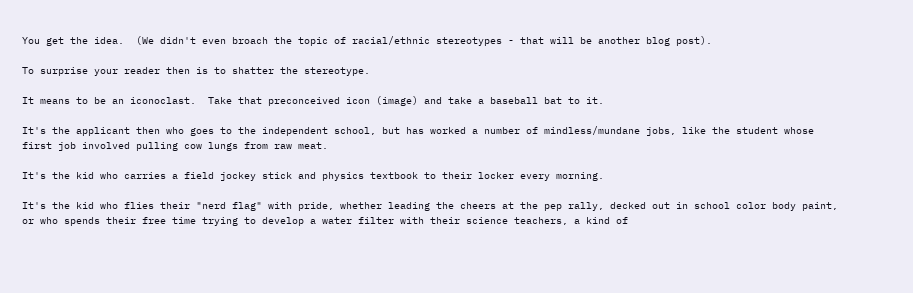You get the idea.  (We didn't even broach the topic of racial/ethnic stereotypes - that will be another blog post).

To surprise your reader then is to shatter the stereotype.

It means to be an iconoclast.  Take that preconceived icon (image) and take a baseball bat to it.

It's the applicant then who goes to the independent school, but has worked a number of mindless/mundane jobs, like the student whose first job involved pulling cow lungs from raw meat.

It's the kid who carries a field jockey stick and physics textbook to their locker every morning.

It's the kid who flies their "nerd flag" with pride, whether leading the cheers at the pep rally, decked out in school color body paint, or who spends their free time trying to develop a water filter with their science teachers, a kind of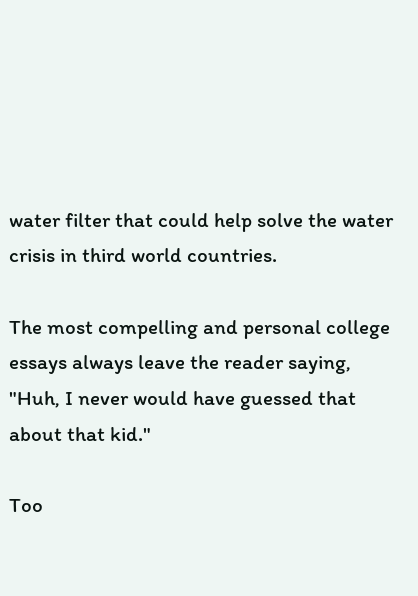water filter that could help solve the water crisis in third world countries.

The most compelling and personal college essays always leave the reader saying, "Huh, I never would have guessed that about that kid."

Too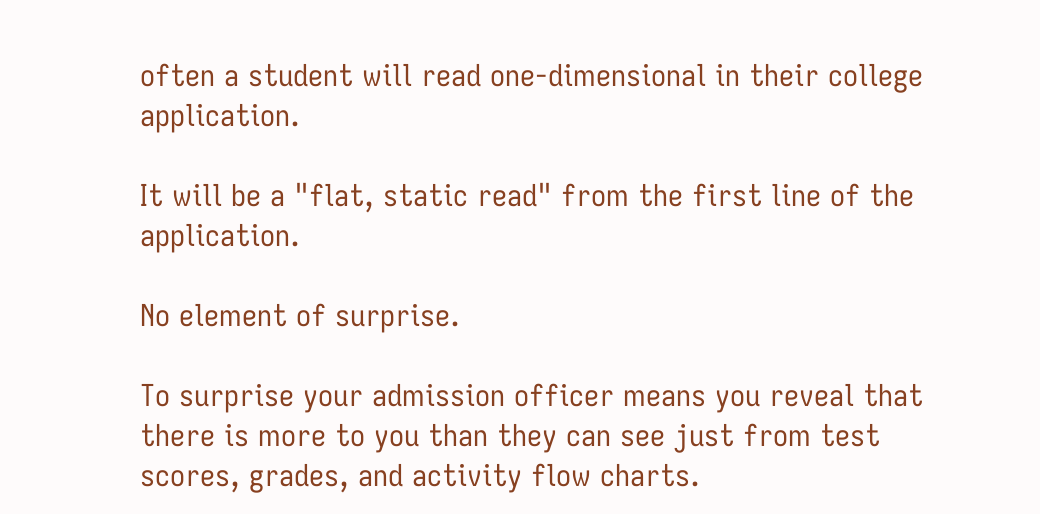often a student will read one-dimensional in their college application.

It will be a "flat, static read" from the first line of the application.

No element of surprise.

To surprise your admission officer means you reveal that there is more to you than they can see just from test scores, grades, and activity flow charts.